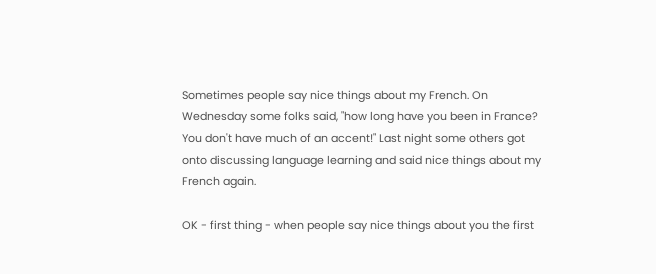Sometimes people say nice things about my French. On Wednesday some folks said, "how long have you been in France? You don't have much of an accent!" Last night some others got onto discussing language learning and said nice things about my French again.

OK - first thing - when people say nice things about you the first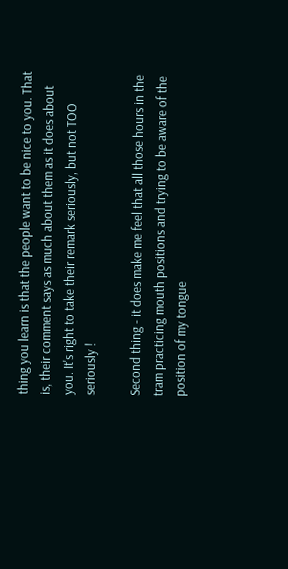thing you learn is that the people want to be nice to you. That is, their comment says as much about them as it does about you. It's right to take their remark seriously, but not TOO seriously !

Second thing - it does make me feel that all those hours in the tram practicing mouth positions and trying to be aware of the position of my tongue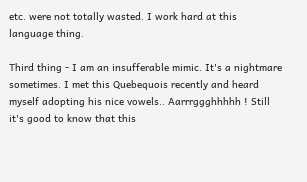etc. were not totally wasted. I work hard at this language thing.

Third thing - I am an insufferable mimic. It's a nightmare sometimes. I met this Quebequois recently and heard myself adopting his nice vowels.. Aarrrggghhhhh ! Still it's good to know that this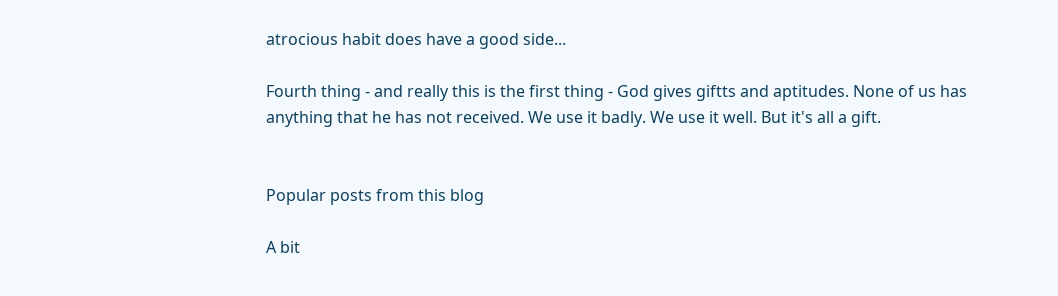atrocious habit does have a good side...

Fourth thing - and really this is the first thing - God gives giftts and aptitudes. None of us has anything that he has not received. We use it badly. We use it well. But it's all a gift.


Popular posts from this blog

A bit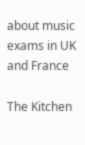about music exams in UK and France

The Kitchen